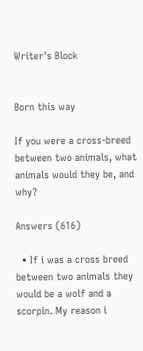Writer's Block


Born this way

If you were a cross-breed between two animals, what animals would they be, and why?

Answers (616)

  • If i was a cross breed between two animals they would be a wolf and a scorpin. My reason i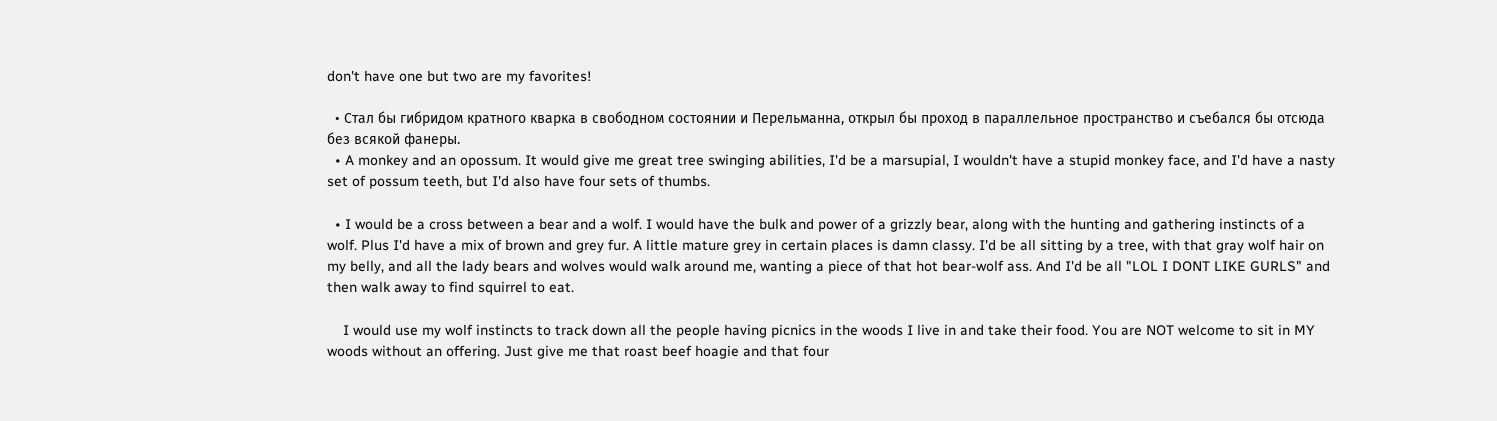don't have one but two are my favorites!

  • Стал бы гибридом кратного кварка в свободном состоянии и Перельманна, открыл бы проход в параллельное пространство и съебался бы отсюда без всякой фанеры.
  • A monkey and an opossum. It would give me great tree swinging abilities, I'd be a marsupial, I wouldn't have a stupid monkey face, and I'd have a nasty set of possum teeth, but I'd also have four sets of thumbs.

  • I would be a cross between a bear and a wolf. I would have the bulk and power of a grizzly bear, along with the hunting and gathering instincts of a wolf. Plus I'd have a mix of brown and grey fur. A little mature grey in certain places is damn classy. I'd be all sitting by a tree, with that gray wolf hair on my belly, and all the lady bears and wolves would walk around me, wanting a piece of that hot bear-wolf ass. And I'd be all "LOL I DONT LIKE GURLS" and then walk away to find squirrel to eat.

    I would use my wolf instincts to track down all the people having picnics in the woods I live in and take their food. You are NOT welcome to sit in MY woods without an offering. Just give me that roast beef hoagie and that four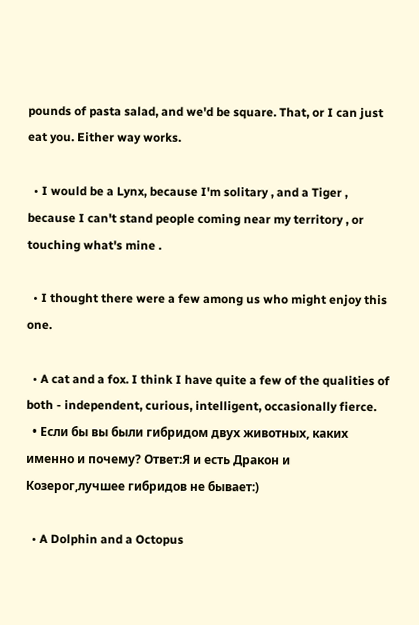pounds of pasta salad, and we'd be square. That, or I can just eat you. Either way works.

  • I would be a Lynx, because I'm solitary , and a Tiger , because I can't stand people coming near my territory , or touching what's mine .

  • I thought there were a few among us who might enjoy this one.

  • A cat and a fox. I think I have quite a few of the qualities of both - independent, curious, intelligent, occasionally fierce.
  • Если бы вы были гибридом двух животных, каких именно и почему? Ответ:Я и есть Дракон и Козерог,лучшее гибридов не бывает:)

  • A Dolphin and a Octopus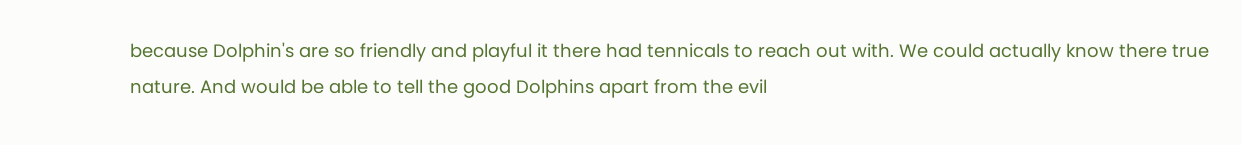because Dolphin's are so friendly and playful it there had tennicals to reach out with. We could actually know there true nature. And would be able to tell the good Dolphins apart from the evil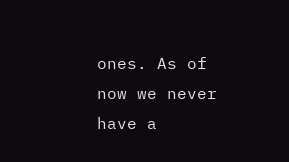ones. As of now we never have a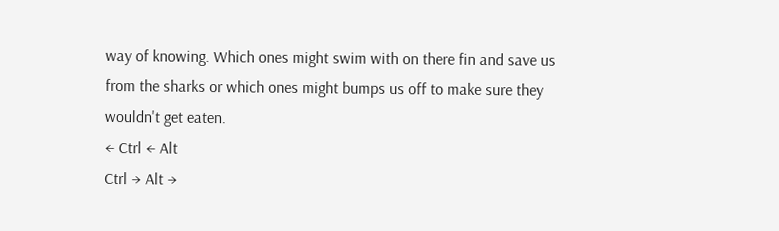way of knowing. Which ones might swim with on there fin and save us from the sharks or which ones might bumps us off to make sure they wouldn't get eaten.
← Ctrl ← Alt
Ctrl → Alt →